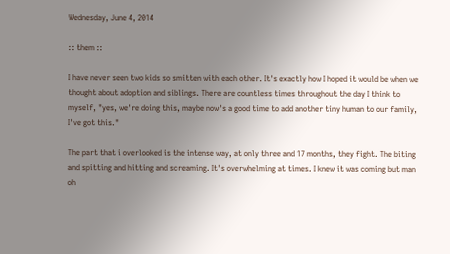Wednesday, June 4, 2014

:: them ::

I have never seen two kids so smitten with each other. It's exactly how I hoped it would be when we thought about adoption and siblings. There are countless times throughout the day I think to myself, "yes, we're doing this, maybe now's a good time to add another tiny human to our family, I've got this."

The part that i overlooked is the intense way, at only three and 17 months, they fight. The biting and spitting and hitting and screaming. It's overwhelming at times. I knew it was coming but man oh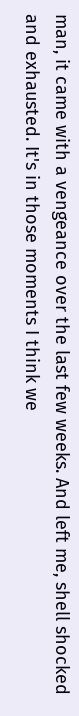man, it came with a vengeance over the last few weeks. And left me, shell shocked and exhausted. It's in those moments I think we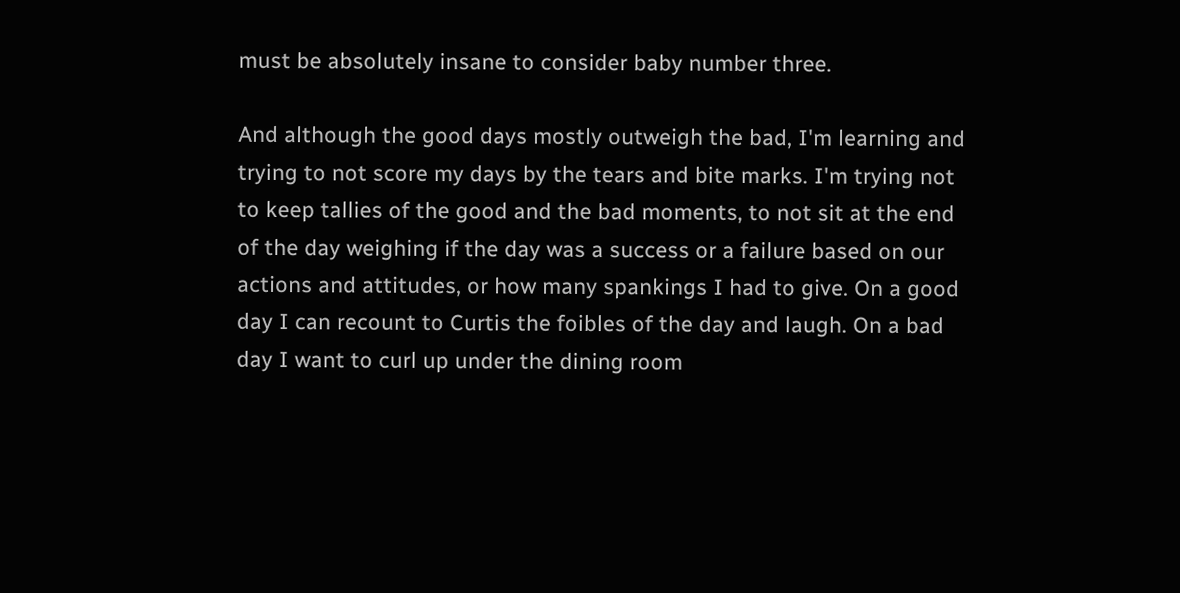must be absolutely insane to consider baby number three.

And although the good days mostly outweigh the bad, I'm learning and trying to not score my days by the tears and bite marks. I'm trying not to keep tallies of the good and the bad moments, to not sit at the end of the day weighing if the day was a success or a failure based on our actions and attitudes, or how many spankings I had to give. On a good day I can recount to Curtis the foibles of the day and laugh. On a bad day I want to curl up under the dining room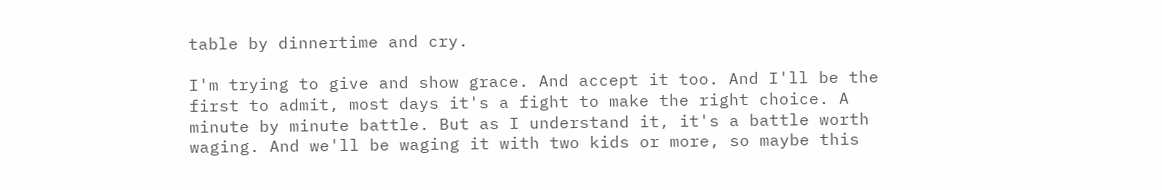table by dinnertime and cry.

I'm trying to give and show grace. And accept it too. And I'll be the first to admit, most days it's a fight to make the right choice. A minute by minute battle. But as I understand it, it's a battle worth waging. And we'll be waging it with two kids or more, so maybe this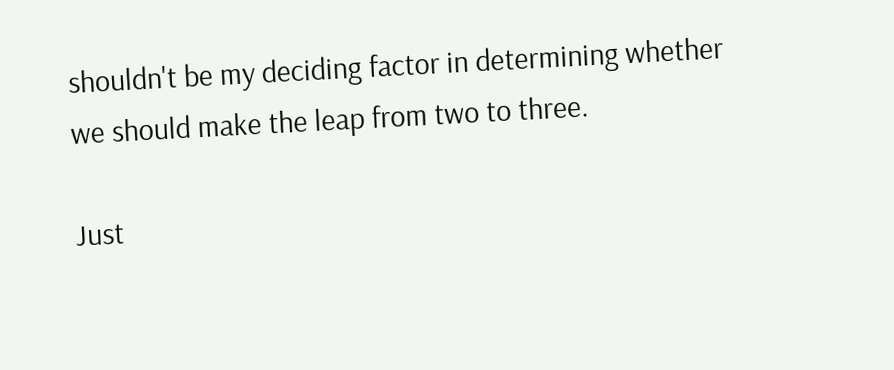shouldn't be my deciding factor in determining whether we should make the leap from two to three.

Just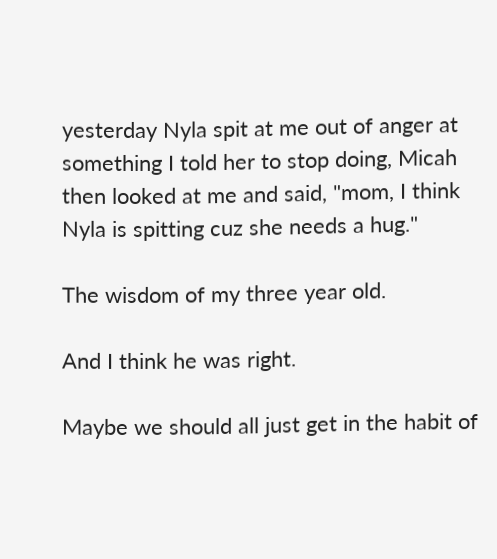yesterday Nyla spit at me out of anger at something I told her to stop doing, Micah then looked at me and said, "mom, I think Nyla is spitting cuz she needs a hug."

The wisdom of my three year old.

And I think he was right.

Maybe we should all just get in the habit of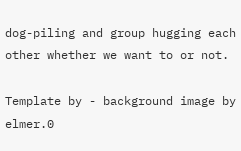dog-piling and group hugging each other whether we want to or not.

Template by - background image by elmer.0